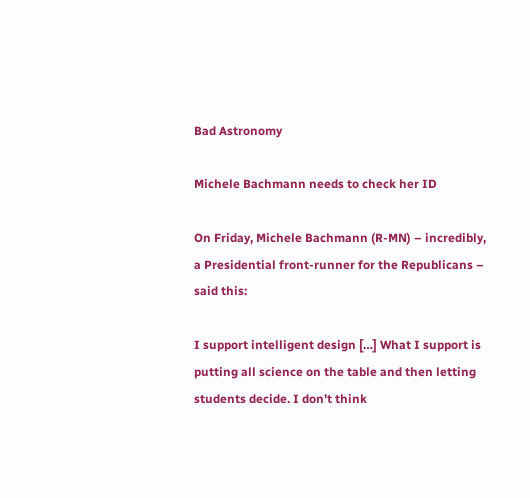Bad Astronomy

Michele Bachmann needs to check her ID

On Friday, Michele Bachmann (R-MN) – incredibly, a Presidential front-runner for the Republicans – said this:

I support intelligent design […] What I support is putting all science on the table and then letting students decide. I don’t think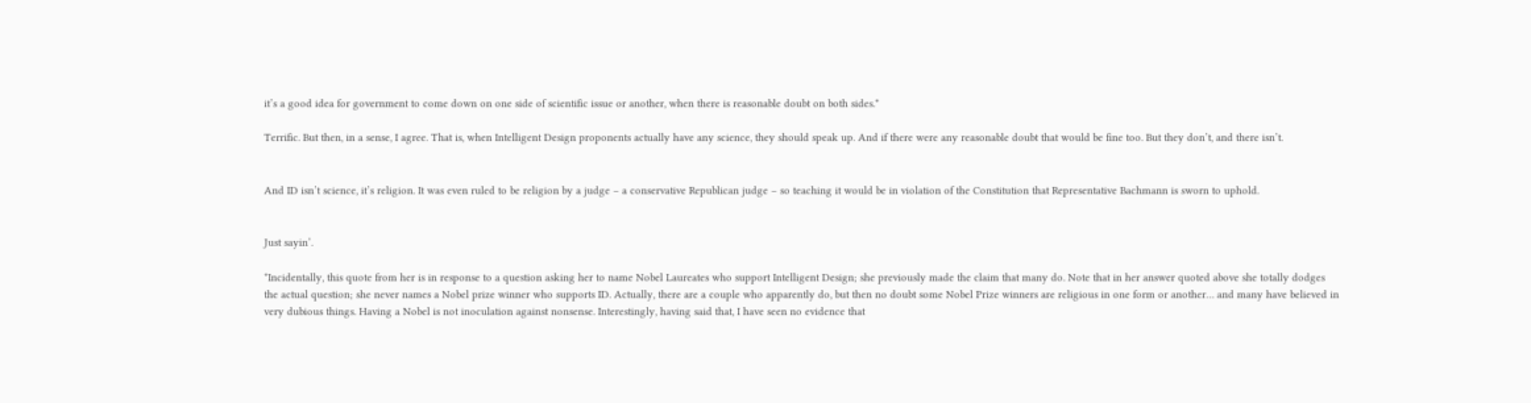it’s a good idea for government to come down on one side of scientific issue or another, when there is reasonable doubt on both sides.*

Terrific. But then, in a sense, I agree. That is, when Intelligent Design proponents actually have any science, they should speak up. And if there were any reasonable doubt that would be fine too. But they don’t, and there isn’t.


And ID isn’t science, it’s religion. It was even ruled to be religion by a judge – a conservative Republican judge – so teaching it would be in violation of the Constitution that Representative Bachmann is sworn to uphold.


Just sayin’.

*Incidentally, this quote from her is in response to a question asking her to name Nobel Laureates who support Intelligent Design; she previously made the claim that many do. Note that in her answer quoted above she totally dodges the actual question; she never names a Nobel prize winner who supports ID. Actually, there are a couple who apparently do, but then no doubt some Nobel Prize winners are religious in one form or another… and many have believed in very dubious things. Having a Nobel is not inoculation against nonsense. Interestingly, having said that, I have seen no evidence that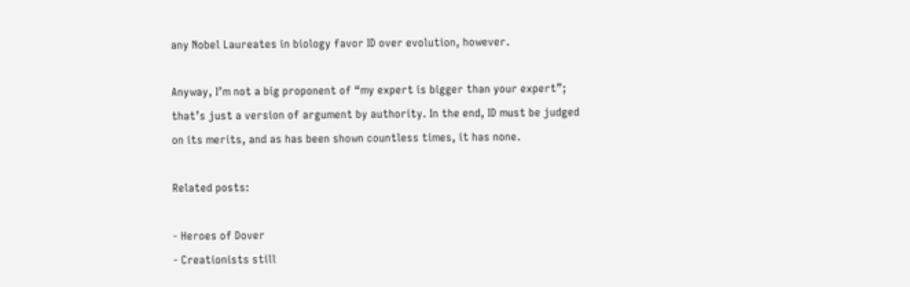any Nobel Laureates in biology favor ID over evolution, however.

Anyway, I’m not a big proponent of “my expert is bigger than your expert”; that’s just a version of argument by authority. In the end, ID must be judged on its merits, and as has been shown countless times, it has none.

Related posts:

- Heroes of Dover
- Creationists still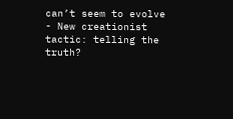can’t seem to evolve
- New creationist tactic: telling the truth?